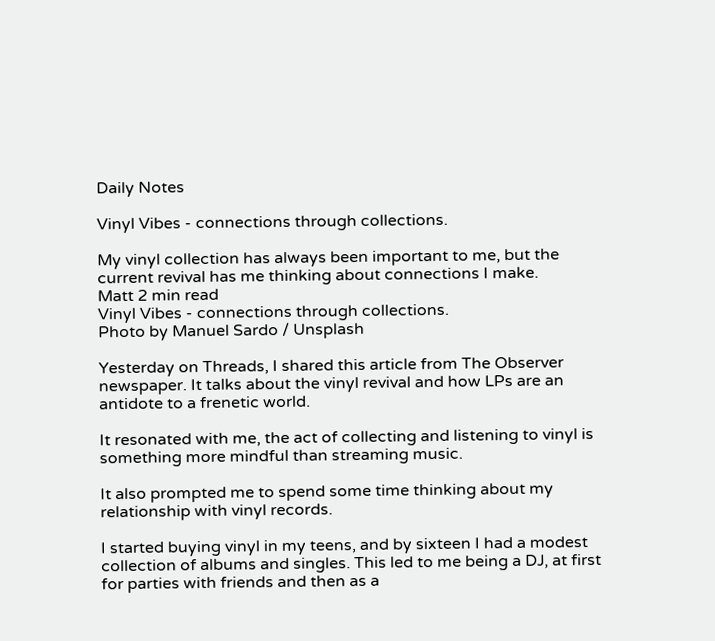Daily Notes

Vinyl Vibes - connections through collections.

My vinyl collection has always been important to me, but the current revival has me thinking about connections I make.
Matt 2 min read
Vinyl Vibes - connections through collections.
Photo by Manuel Sardo / Unsplash

Yesterday on Threads, I shared this article from The Observer newspaper. It talks about the vinyl revival and how LPs are an antidote to a frenetic world.

It resonated with me, the act of collecting and listening to vinyl is something more mindful than streaming music.

It also prompted me to spend some time thinking about my relationship with vinyl records.

I started buying vinyl in my teens, and by sixteen I had a modest collection of albums and singles. This led to me being a DJ, at first for parties with friends and then as a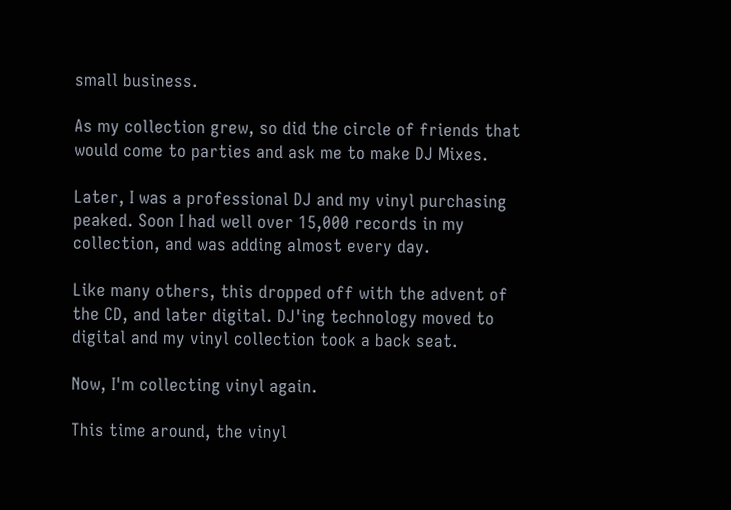small business.

As my collection grew, so did the circle of friends that would come to parties and ask me to make DJ Mixes.

Later, I was a professional DJ and my vinyl purchasing peaked. Soon I had well over 15,000 records in my collection, and was adding almost every day.

Like many others, this dropped off with the advent of the CD, and later digital. DJ'ing technology moved to digital and my vinyl collection took a back seat.

Now, I'm collecting vinyl again.

This time around, the vinyl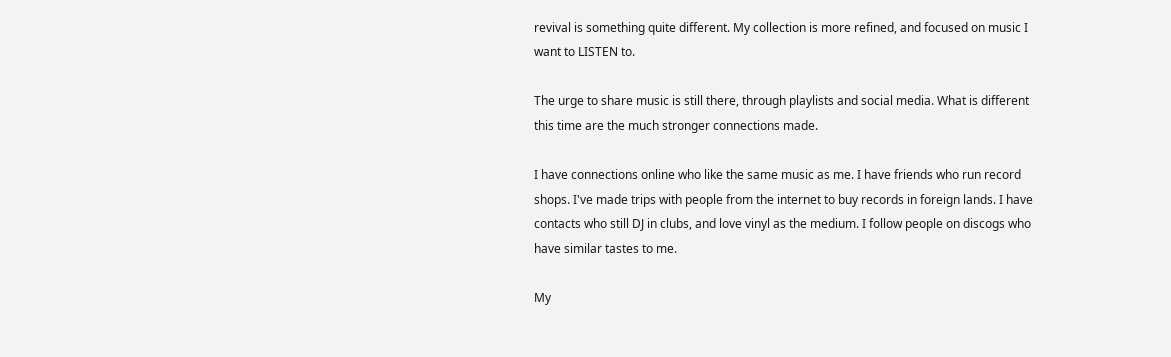revival is something quite different. My collection is more refined, and focused on music I want to LISTEN to.

The urge to share music is still there, through playlists and social media. What is different this time are the much stronger connections made.

I have connections online who like the same music as me. I have friends who run record shops. I've made trips with people from the internet to buy records in foreign lands. I have contacts who still DJ in clubs, and love vinyl as the medium. I follow people on discogs who have similar tastes to me.

My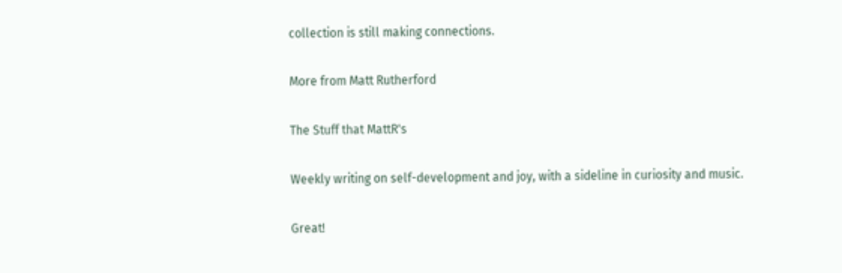collection is still making connections.

More from Matt Rutherford

The Stuff that MattR's

Weekly writing on self-development and joy, with a sideline in curiosity and music.

Great!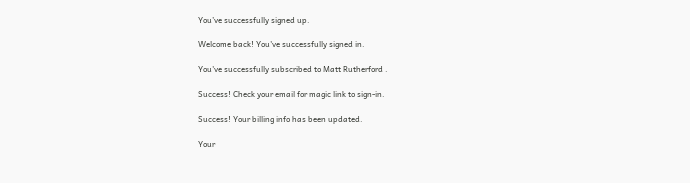You’ve successfully signed up.

Welcome back! You've successfully signed in.

You've successfully subscribed to Matt Rutherford .

Success! Check your email for magic link to sign-in.

Success! Your billing info has been updated.

Your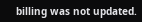billing was not updated.